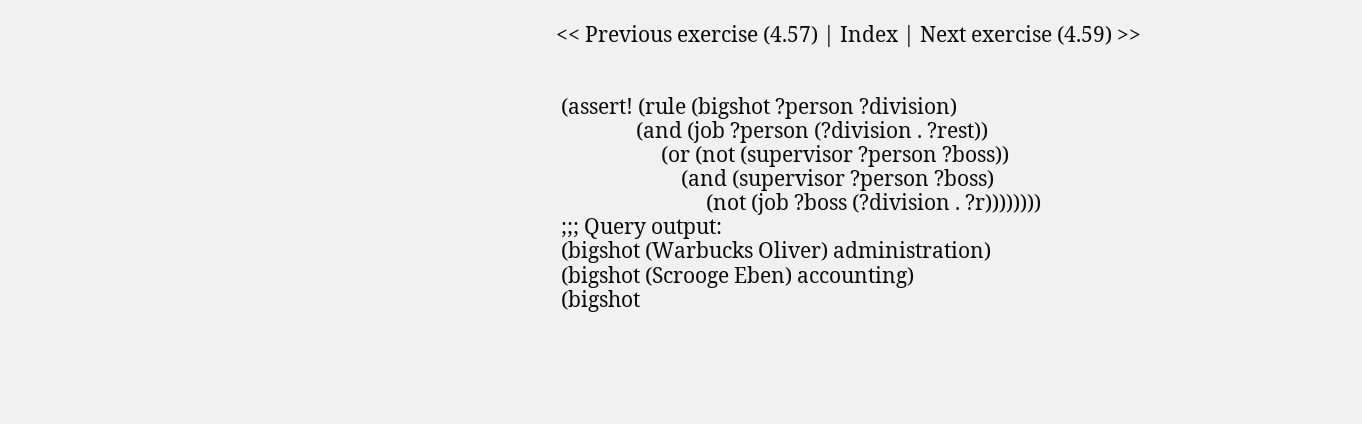<< Previous exercise (4.57) | Index | Next exercise (4.59) >>


 (assert! (rule (bigshot ?person ?division)
                (and (job ?person (?division . ?rest))
                     (or (not (supervisor ?person ?boss))
                         (and (supervisor ?person ?boss)
                              (not (job ?boss (?division . ?r))))))))
 ;;; Query output:
 (bigshot (Warbucks Oliver) administration)
 (bigshot (Scrooge Eben) accounting)
 (bigshot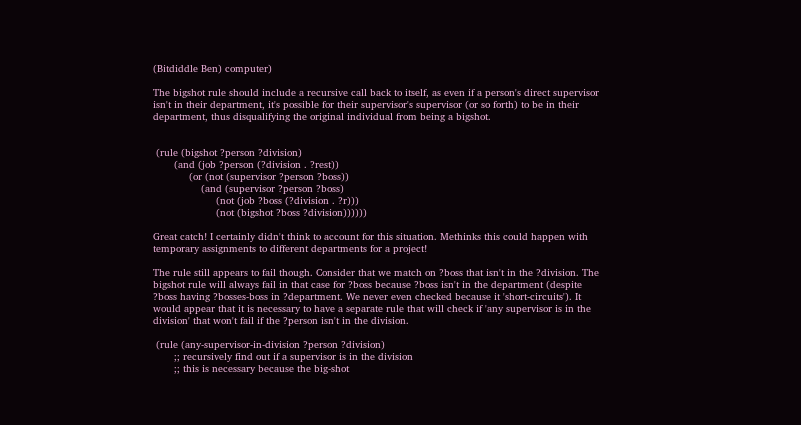(Bitdiddle Ben) computer)

The bigshot rule should include a recursive call back to itself, as even if a person's direct supervisor isn't in their department, it's possible for their supervisor's supervisor (or so forth) to be in their department, thus disqualifying the original individual from being a bigshot.


 (rule (bigshot ?person ?division)
       (and (job ?person (?division . ?rest))
            (or (not (supervisor ?person ?boss))
                (and (supervisor ?person ?boss)
                     (not (job ?boss (?division . ?r)))
                     (not (bigshot ?boss ?division))))))

Great catch! I certainly didn't think to account for this situation. Methinks this could happen with temporary assignments to different departments for a project!

The rule still appears to fail though. Consider that we match on ?boss that isn't in the ?division. The bigshot rule will always fail in that case for ?boss because ?boss isn't in the department (despite ?boss having ?bosses-boss in ?department. We never even checked because it 'short-circuits'). It would appear that it is necessary to have a separate rule that will check if 'any supervisor is in the division' that won't fail if the ?person isn't in the division.

 (rule (any-supervisor-in-division ?person ?division)
       ;; recursively find out if a supervisor is in the division
       ;; this is necessary because the big-shot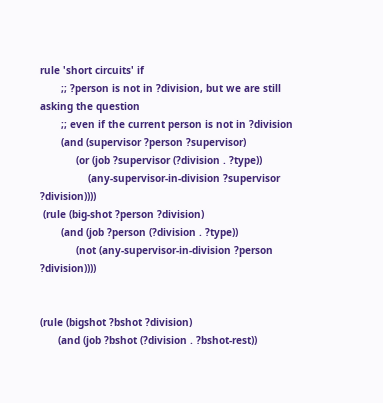rule 'short circuits' if
       ;; ?person is not in ?division, but we are still asking the question
       ;; even if the current person is not in ?division
       (and (supervisor ?person ?supervisor)
            (or (job ?supervisor (?division . ?type))
                (any-supervisor-in-division ?supervisor ?division))))
 (rule (big-shot ?person ?division)
       (and (job ?person (?division . ?type))
            (not (any-supervisor-in-division ?person ?division))))


(rule (bigshot ?bshot ?division)
      (and (job ?bshot (?division . ?bshot-rest))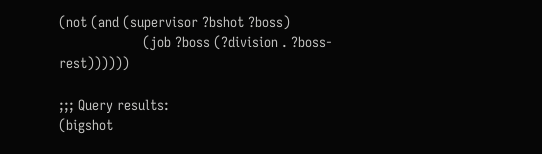(not (and (supervisor ?bshot ?boss)
                     (job ?boss (?division . ?boss-rest))))))

;;; Query results:
(bigshot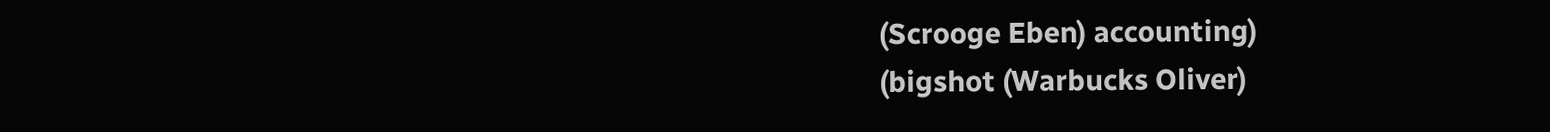(Scrooge Eben) accounting)
(bigshot (Warbucks Oliver)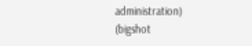administration)
(bigshot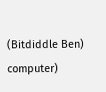(Bitdiddle Ben) computer)